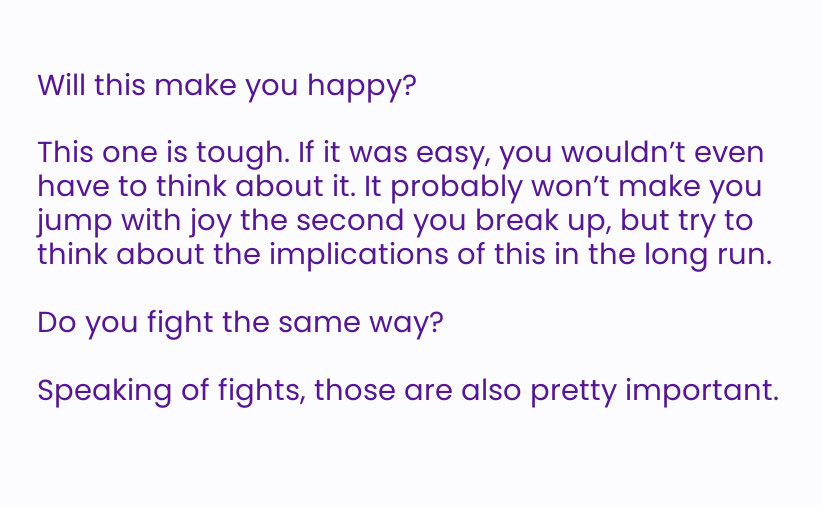Will this make you happy?

This one is tough. If it was easy, you wouldn’t even have to think about it. It probably won’t make you jump with joy the second you break up, but try to think about the implications of this in the long run.

Do you fight the same way?

Speaking of fights, those are also pretty important.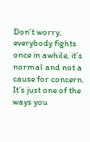Don’t worry, everybody fights once in awhile, it’s normal and not a cause for concern. It’s just one of the ways you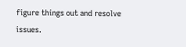figure things out and resolve issues.